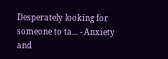Desperately looking for someone to ta... - Anxiety and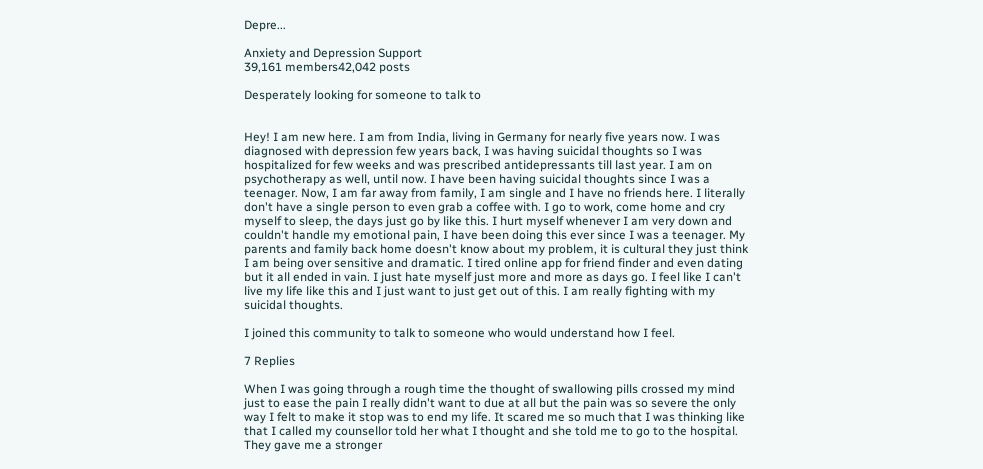Depre...

Anxiety and Depression Support
39,161 members42,042 posts

Desperately looking for someone to talk to


Hey! I am new here. I am from India, living in Germany for nearly five years now. I was diagnosed with depression few years back, I was having suicidal thoughts so I was hospitalized for few weeks and was prescribed antidepressants till last year. I am on psychotherapy as well, until now. I have been having suicidal thoughts since I was a teenager. Now, I am far away from family, I am single and I have no friends here. I literally don't have a single person to even grab a coffee with. I go to work, come home and cry myself to sleep, the days just go by like this. I hurt myself whenever I am very down and couldn't handle my emotional pain, I have been doing this ever since I was a teenager. My parents and family back home doesn't know about my problem, it is cultural they just think I am being over sensitive and dramatic. I tired online app for friend finder and even dating but it all ended in vain. I just hate myself just more and more as days go. I feel like I can't live my life like this and I just want to just get out of this. I am really fighting with my suicidal thoughts.

I joined this community to talk to someone who would understand how I feel.

7 Replies

When I was going through a rough time the thought of swallowing pills crossed my mind just to ease the pain I really didn't want to due at all but the pain was so severe the only way I felt to make it stop was to end my life. It scared me so much that I was thinking like that I called my counsellor told her what I thought and she told me to go to the hospital. They gave me a stronger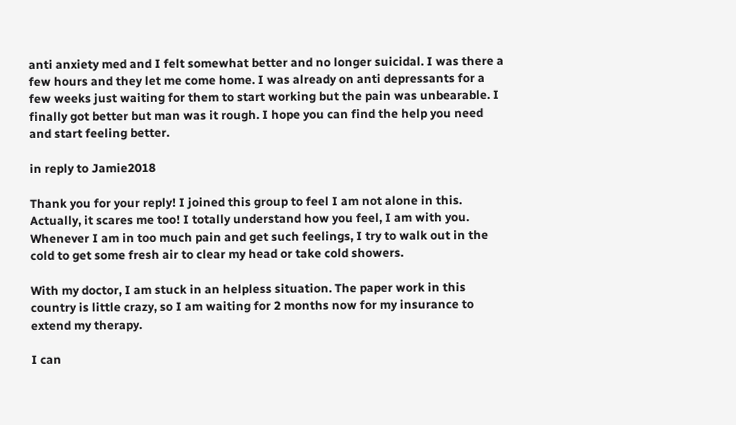anti anxiety med and I felt somewhat better and no longer suicidal. I was there a few hours and they let me come home. I was already on anti depressants for a few weeks just waiting for them to start working but the pain was unbearable. I finally got better but man was it rough. I hope you can find the help you need and start feeling better.

in reply to Jamie2018

Thank you for your reply! I joined this group to feel I am not alone in this. Actually, it scares me too! I totally understand how you feel, I am with you. Whenever I am in too much pain and get such feelings, I try to walk out in the cold to get some fresh air to clear my head or take cold showers.

With my doctor, I am stuck in an helpless situation. The paper work in this country is little crazy, so I am waiting for 2 months now for my insurance to extend my therapy.

I can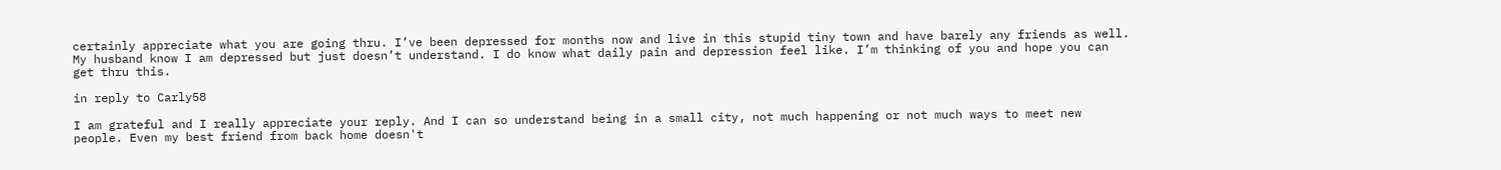certainly appreciate what you are going thru. I’ve been depressed for months now and live in this stupid tiny town and have barely any friends as well. My husband know I am depressed but just doesn’t understand. I do know what daily pain and depression feel like. I’m thinking of you and hope you can get thru this.

in reply to Carly58

I am grateful and I really appreciate your reply. And I can so understand being in a small city, not much happening or not much ways to meet new people. Even my best friend from back home doesn't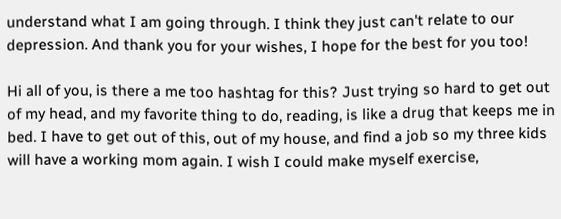understand what I am going through. I think they just can't relate to our depression. And thank you for your wishes, I hope for the best for you too!

Hi all of you, is there a me too hashtag for this? Just trying so hard to get out of my head, and my favorite thing to do, reading, is like a drug that keeps me in bed. I have to get out of this, out of my house, and find a job so my three kids will have a working mom again. I wish I could make myself exercise,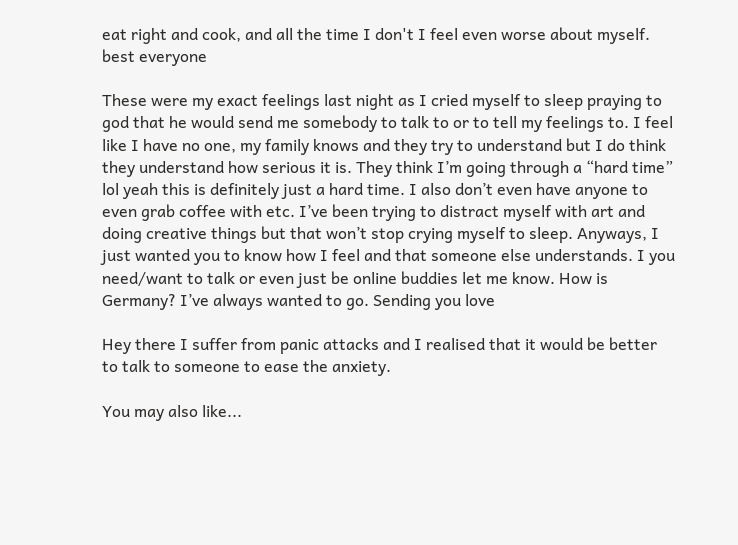eat right and cook, and all the time I don't I feel even worse about myself. best everyone

These were my exact feelings last night as I cried myself to sleep praying to god that he would send me somebody to talk to or to tell my feelings to. I feel like I have no one, my family knows and they try to understand but I do think they understand how serious it is. They think I’m going through a “hard time” lol yeah this is definitely just a hard time. I also don’t even have anyone to even grab coffee with etc. I’ve been trying to distract myself with art and doing creative things but that won’t stop crying myself to sleep. Anyways, I just wanted you to know how I feel and that someone else understands. I you need/want to talk or even just be online buddies let me know. How is Germany? I’ve always wanted to go. Sending you love

Hey there I suffer from panic attacks and I realised that it would be better to talk to someone to ease the anxiety.

You may also like...